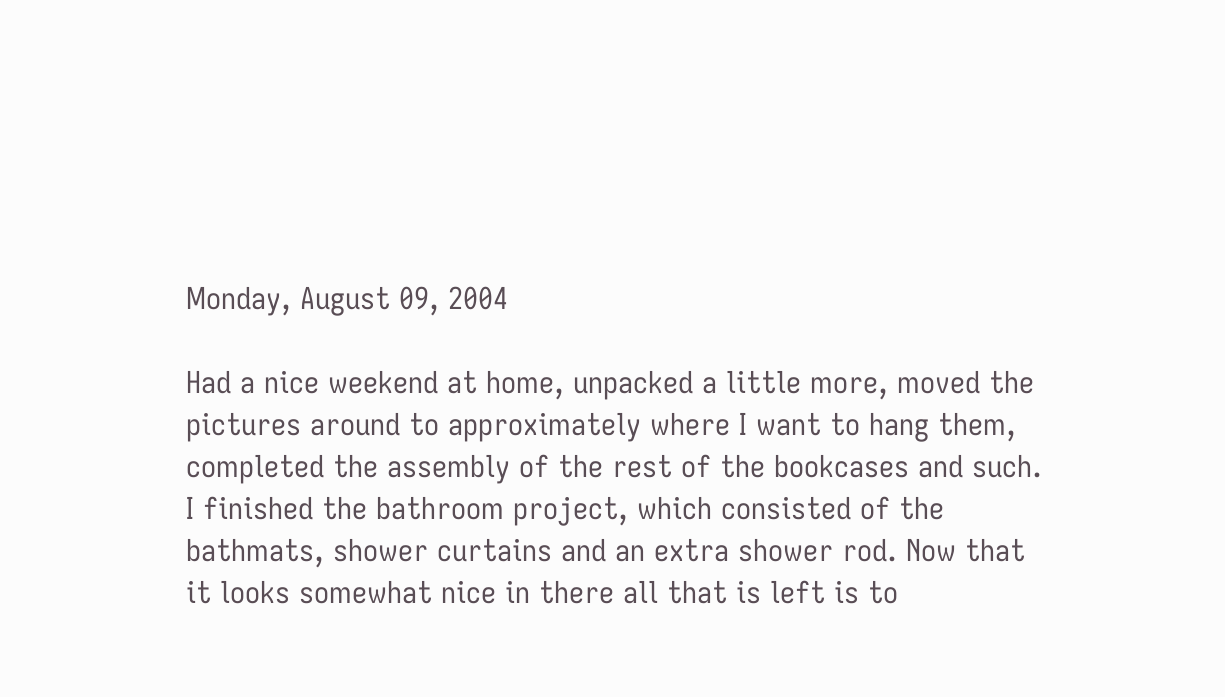Monday, August 09, 2004

Had a nice weekend at home, unpacked a little more, moved the pictures around to approximately where I want to hang them, completed the assembly of the rest of the bookcases and such. I finished the bathroom project, which consisted of the bathmats, shower curtains and an extra shower rod. Now that it looks somewhat nice in there all that is left is to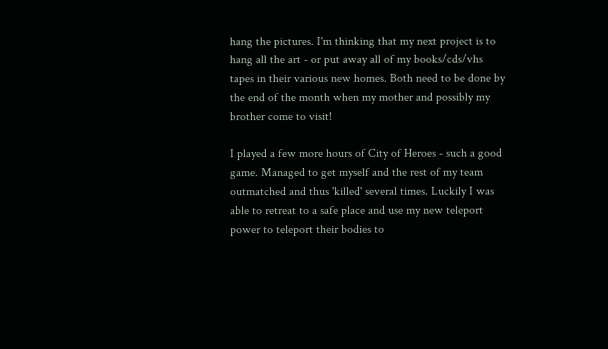hang the pictures. I'm thinking that my next project is to hang all the art - or put away all of my books/cds/vhs tapes in their various new homes. Both need to be done by the end of the month when my mother and possibly my brother come to visit!

I played a few more hours of City of Heroes - such a good game. Managed to get myself and the rest of my team outmatched and thus 'killed' several times. Luckily I was able to retreat to a safe place and use my new teleport power to teleport their bodies to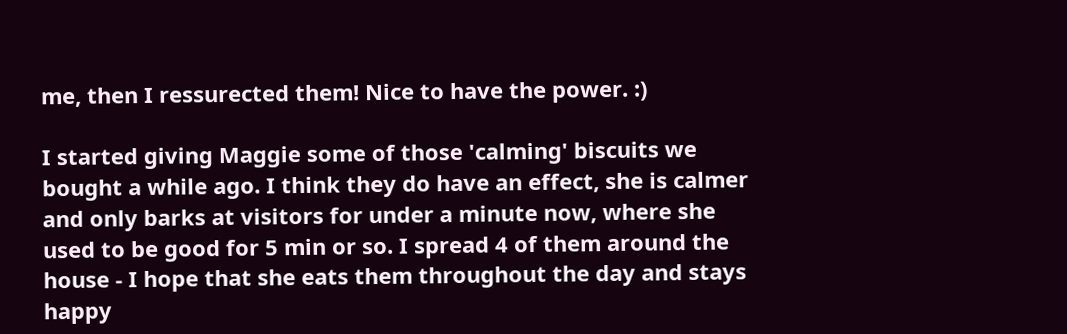me, then I ressurected them! Nice to have the power. :)

I started giving Maggie some of those 'calming' biscuits we bought a while ago. I think they do have an effect, she is calmer and only barks at visitors for under a minute now, where she used to be good for 5 min or so. I spread 4 of them around the house - I hope that she eats them throughout the day and stays happy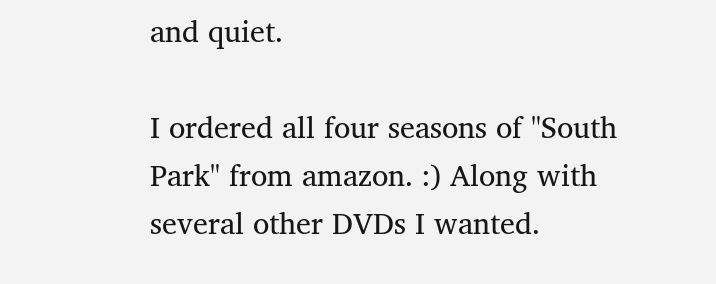and quiet.

I ordered all four seasons of "South Park" from amazon. :) Along with several other DVDs I wanted.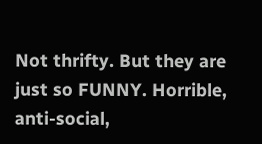Not thrifty. But they are just so FUNNY. Horrible, anti-social,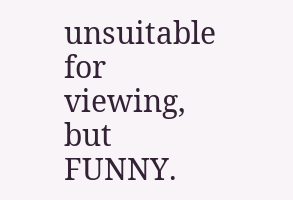unsuitable for viewing, but FUNNY.